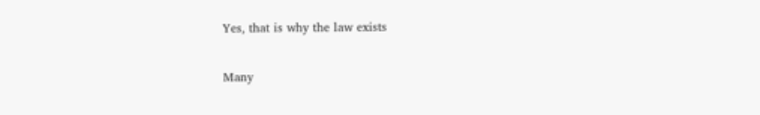Yes, that is why the law exists

Many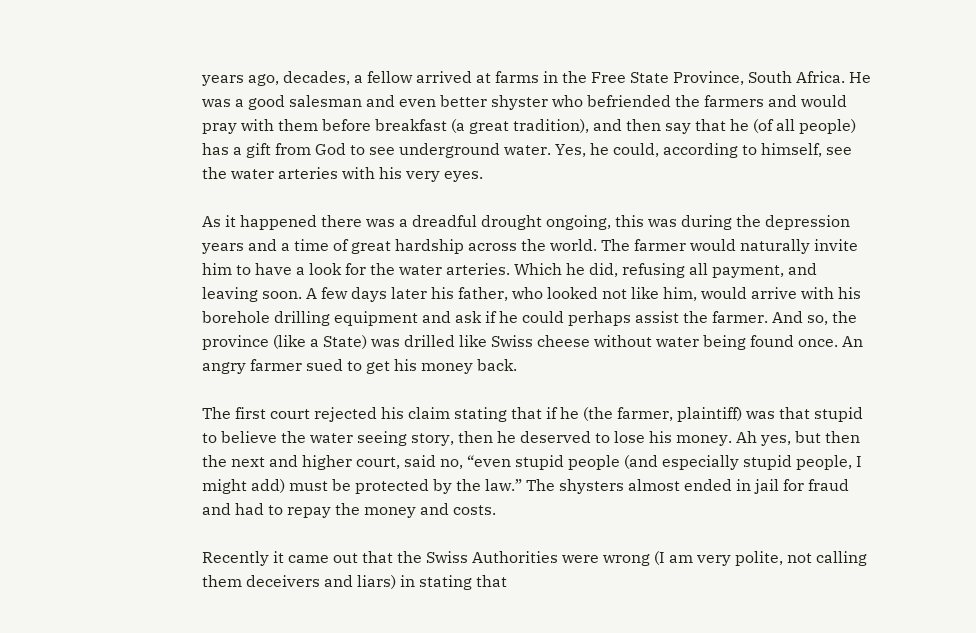years ago, decades, a fellow arrived at farms in the Free State Province, South Africa. He was a good salesman and even better shyster who befriended the farmers and would pray with them before breakfast (a great tradition), and then say that he (of all people) has a gift from God to see underground water. Yes, he could, according to himself, see the water arteries with his very eyes.

As it happened there was a dreadful drought ongoing, this was during the depression years and a time of great hardship across the world. The farmer would naturally invite him to have a look for the water arteries. Which he did, refusing all payment, and leaving soon. A few days later his father, who looked not like him, would arrive with his borehole drilling equipment and ask if he could perhaps assist the farmer. And so, the province (like a State) was drilled like Swiss cheese without water being found once. An angry farmer sued to get his money back.

The first court rejected his claim stating that if he (the farmer, plaintiff) was that stupid to believe the water seeing story, then he deserved to lose his money. Ah yes, but then the next and higher court, said no, “even stupid people (and especially stupid people, I might add) must be protected by the law.” The shysters almost ended in jail for fraud and had to repay the money and costs.

Recently it came out that the Swiss Authorities were wrong (I am very polite, not calling them deceivers and liars) in stating that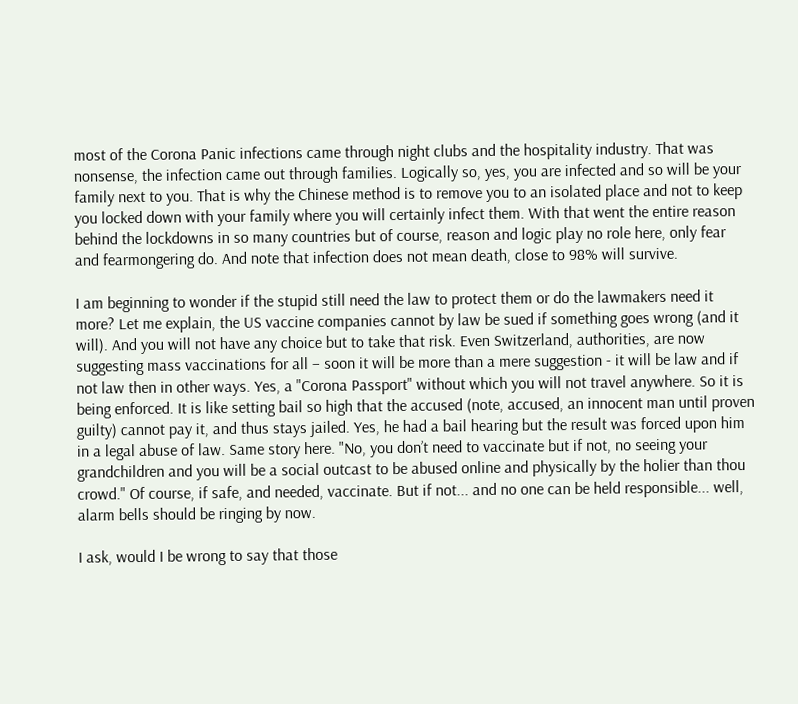most of the Corona Panic infections came through night clubs and the hospitality industry. That was nonsense, the infection came out through families. Logically so, yes, you are infected and so will be your family next to you. That is why the Chinese method is to remove you to an isolated place and not to keep you locked down with your family where you will certainly infect them. With that went the entire reason behind the lockdowns in so many countries but of course, reason and logic play no role here, only fear and fearmongering do. And note that infection does not mean death, close to 98% will survive.

I am beginning to wonder if the stupid still need the law to protect them or do the lawmakers need it more? Let me explain, the US vaccine companies cannot by law be sued if something goes wrong (and it will). And you will not have any choice but to take that risk. Even Switzerland, authorities, are now suggesting mass vaccinations for all – soon it will be more than a mere suggestion - it will be law and if not law then in other ways. Yes, a "Corona Passport" without which you will not travel anywhere. So it is being enforced. It is like setting bail so high that the accused (note, accused, an innocent man until proven guilty) cannot pay it, and thus stays jailed. Yes, he had a bail hearing but the result was forced upon him in a legal abuse of law. Same story here. "No, you don’t need to vaccinate but if not, no seeing your grandchildren and you will be a social outcast to be abused online and physically by the holier than thou crowd." Of course, if safe, and needed, vaccinate. But if not... and no one can be held responsible... well, alarm bells should be ringing by now.

I ask, would I be wrong to say that those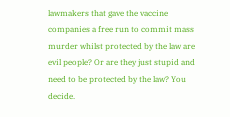lawmakers that gave the vaccine companies a free run to commit mass murder whilst protected by the law are evil people? Or are they just stupid and need to be protected by the law? You decide.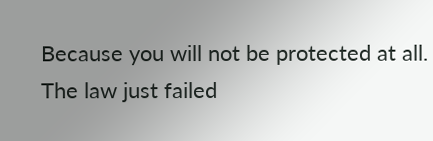Because you will not be protected at all. The law just failed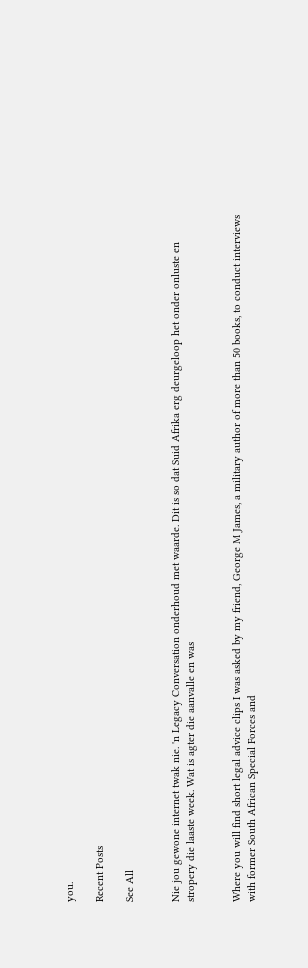you.

Recent Posts

See All


Nie jou gewone internet twak nie. 'n Legacy Conversation onderhoud met waarde. Dit is so dat Suid Afrika erg deurgeloop het onder onluste en stropery die laaste week. Wat is agter die aanvalle en was


Where you will find short legal advice clips I was asked by my friend, George M James, a military author of more than 50 books, to conduct interviews with former South African Special Forces and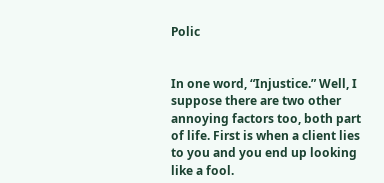Polic


In one word, “Injustice.” Well, I suppose there are two other annoying factors too, both part of life. First is when a client lies to you and you end up looking like a fool.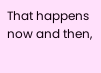That happens now and then,